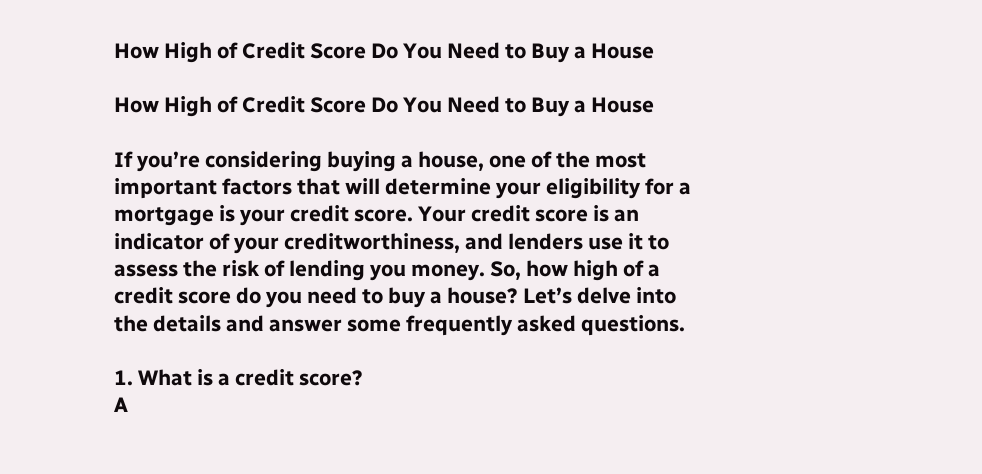How High of Credit Score Do You Need to Buy a House

How High of Credit Score Do You Need to Buy a House

If you’re considering buying a house, one of the most important factors that will determine your eligibility for a mortgage is your credit score. Your credit score is an indicator of your creditworthiness, and lenders use it to assess the risk of lending you money. So, how high of a credit score do you need to buy a house? Let’s delve into the details and answer some frequently asked questions.

1. What is a credit score?
A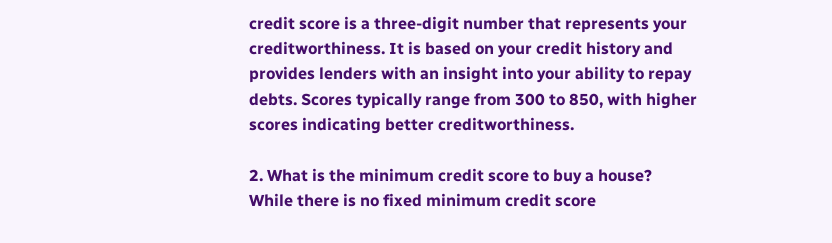credit score is a three-digit number that represents your creditworthiness. It is based on your credit history and provides lenders with an insight into your ability to repay debts. Scores typically range from 300 to 850, with higher scores indicating better creditworthiness.

2. What is the minimum credit score to buy a house?
While there is no fixed minimum credit score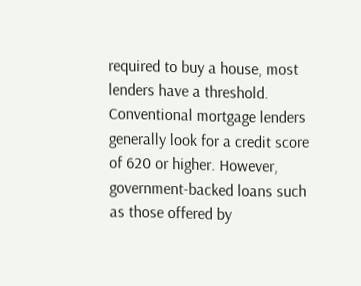required to buy a house, most lenders have a threshold. Conventional mortgage lenders generally look for a credit score of 620 or higher. However, government-backed loans such as those offered by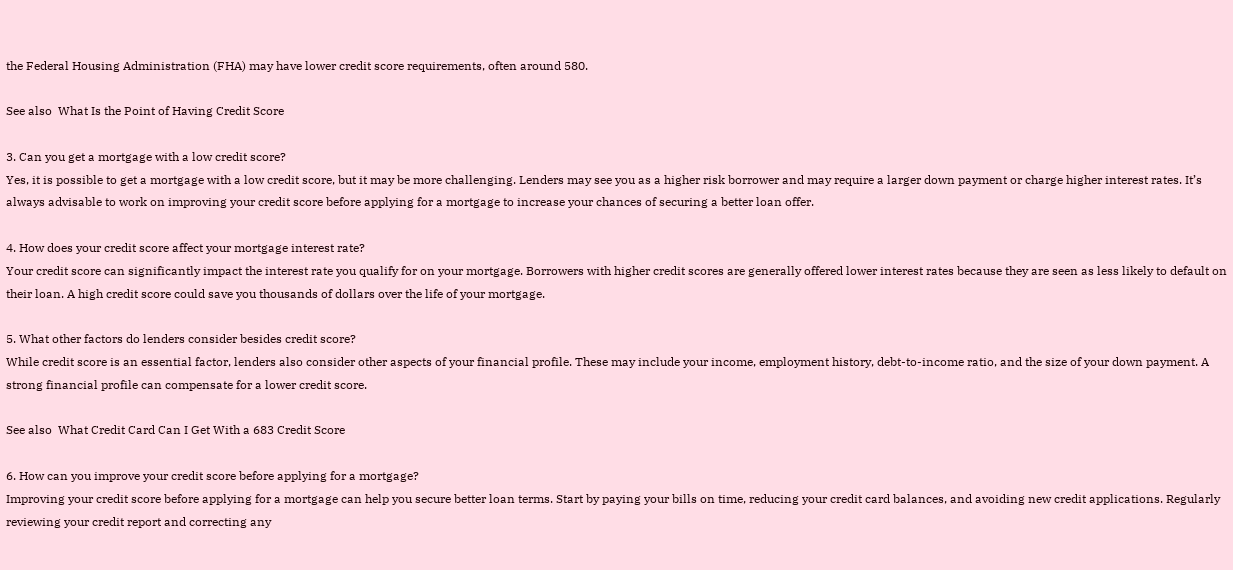the Federal Housing Administration (FHA) may have lower credit score requirements, often around 580.

See also  What Is the Point of Having Credit Score

3. Can you get a mortgage with a low credit score?
Yes, it is possible to get a mortgage with a low credit score, but it may be more challenging. Lenders may see you as a higher risk borrower and may require a larger down payment or charge higher interest rates. It’s always advisable to work on improving your credit score before applying for a mortgage to increase your chances of securing a better loan offer.

4. How does your credit score affect your mortgage interest rate?
Your credit score can significantly impact the interest rate you qualify for on your mortgage. Borrowers with higher credit scores are generally offered lower interest rates because they are seen as less likely to default on their loan. A high credit score could save you thousands of dollars over the life of your mortgage.

5. What other factors do lenders consider besides credit score?
While credit score is an essential factor, lenders also consider other aspects of your financial profile. These may include your income, employment history, debt-to-income ratio, and the size of your down payment. A strong financial profile can compensate for a lower credit score.

See also  What Credit Card Can I Get With a 683 Credit Score

6. How can you improve your credit score before applying for a mortgage?
Improving your credit score before applying for a mortgage can help you secure better loan terms. Start by paying your bills on time, reducing your credit card balances, and avoiding new credit applications. Regularly reviewing your credit report and correcting any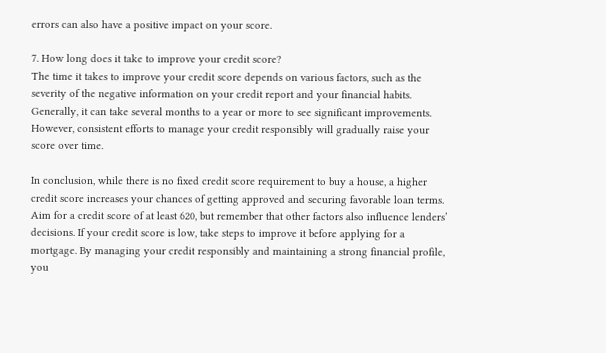errors can also have a positive impact on your score.

7. How long does it take to improve your credit score?
The time it takes to improve your credit score depends on various factors, such as the severity of the negative information on your credit report and your financial habits. Generally, it can take several months to a year or more to see significant improvements. However, consistent efforts to manage your credit responsibly will gradually raise your score over time.

In conclusion, while there is no fixed credit score requirement to buy a house, a higher credit score increases your chances of getting approved and securing favorable loan terms. Aim for a credit score of at least 620, but remember that other factors also influence lenders’ decisions. If your credit score is low, take steps to improve it before applying for a mortgage. By managing your credit responsibly and maintaining a strong financial profile, you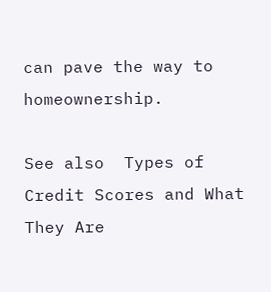can pave the way to homeownership.

See also  Types of Credit Scores and What They Are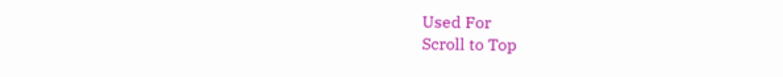Used For
Scroll to Top